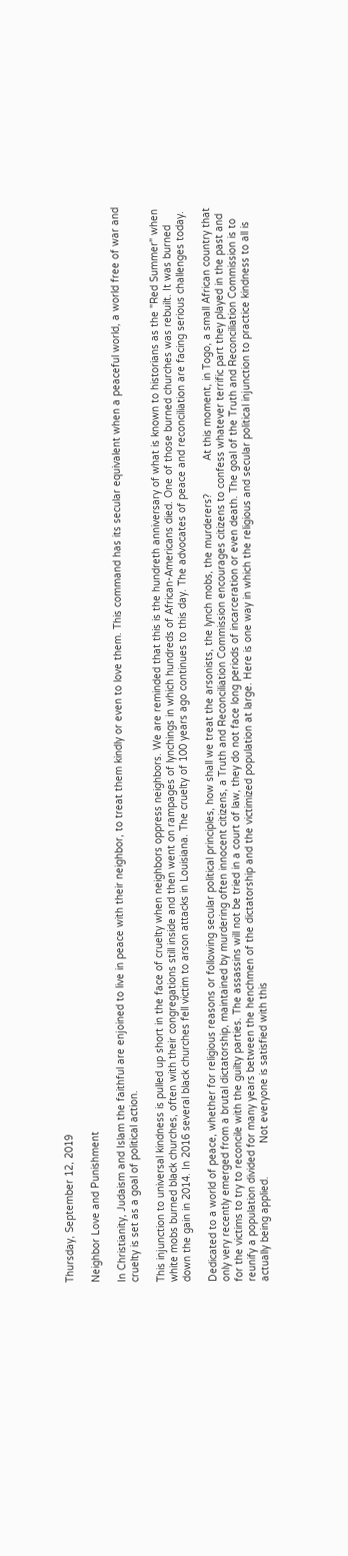Thursday, September 12, 2019

Neighbor Love and Punishment

In Christianity, Judaism and Islam the faithful are enjoined to live in peace with their neighbor, to treat them kindly or even to love them. This command has its secular equivalent when a peaceful world, a world free of war and cruelty is set as a goal of political action.

This injunction to universal kindness is pulled up short in the face of cruelty when neighbors oppress neighbors. We are reminded that this is the hundreth anniversary of what is known to historians as the "Red Summer" when white mobs burned black churches, often with their congregations still inside and then went on rampages of lynchings in which hundreds of African-Americans died. One of those burned churches was rebuilt. It was burned down the gain in 2014. In 2016 several black churches fell victim to arson attacks in Louisiana. The cruelty of 100 years ago continues to this day. The advocates of peace and reconciliation are facing serious challenges today.

Dedicated to a world of peace, whether for religious reasons or following secular political principles, how shall we treat the arsonists, the lynch mobs, the murderers?           At this moment, in Togo, a small African country that only very recently emerged from a brutal dictatorship, maintained by murdering often innocent citizens, a Truth and Reconciliation Commission encourages citizens to confess whatever terrific part they played in the past and for the victims to try to reconcile with the guilty parties. The assassins will not be tried in a court of law, they do not face long periods of incarceration or even death. The goal of the Truth and Reconciliation Commission is to reunify a population divided for many years between the henchmen of the dictatorship and the victimized population at large. Here is one way in which the religious and secular political injunction to practice kindness to all is actually being applied.           Not everyone is satisfied with this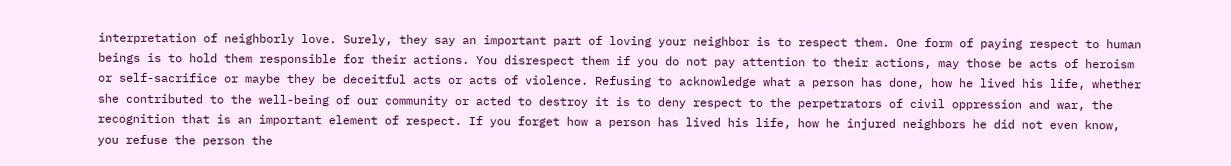interpretation of neighborly love. Surely, they say an important part of loving your neighbor is to respect them. One form of paying respect to human beings is to hold them responsible for their actions. You disrespect them if you do not pay attention to their actions, may those be acts of heroism or self-sacrifice or maybe they be deceitful acts or acts of violence. Refusing to acknowledge what a person has done, how he lived his life, whether she contributed to the well-being of our community or acted to destroy it is to deny respect to the perpetrators of civil oppression and war, the recognition that is an important element of respect. If you forget how a person has lived his life, how he injured neighbors he did not even know, you refuse the person the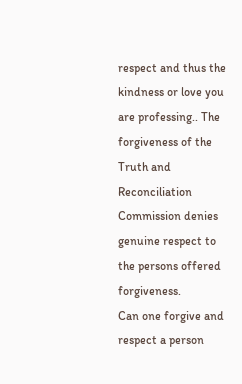respect and thus the kindness or love you are professing.. The forgiveness of the Truth and Reconciliation Commission denies genuine respect to the persons offered forgiveness.          Can one forgive and respect a person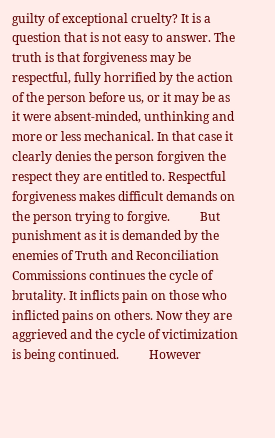guilty of exceptional cruelty? It is a question that is not easy to answer. The truth is that forgiveness may be respectful, fully horrified by the action of the person before us, or it may be as it were absent-minded, unthinking and more or less mechanical. In that case it clearly denies the person forgiven the respect they are entitled to. Respectful forgiveness makes difficult demands on the person trying to forgive.          But punishment as it is demanded by the enemies of Truth and Reconciliation Commissions continues the cycle of brutality. It inflicts pain on those who inflicted pains on others. Now they are aggrieved and the cycle of victimization is being continued.          However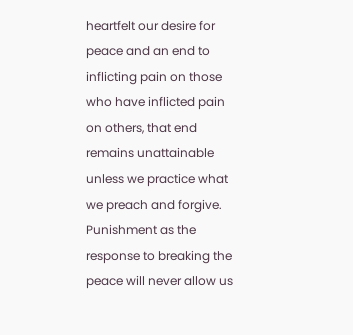heartfelt our desire for peace and an end to inflicting pain on those who have inflicted pain on others, that end remains unattainable unless we practice what we preach and forgive. Punishment as the response to breaking the peace will never allow us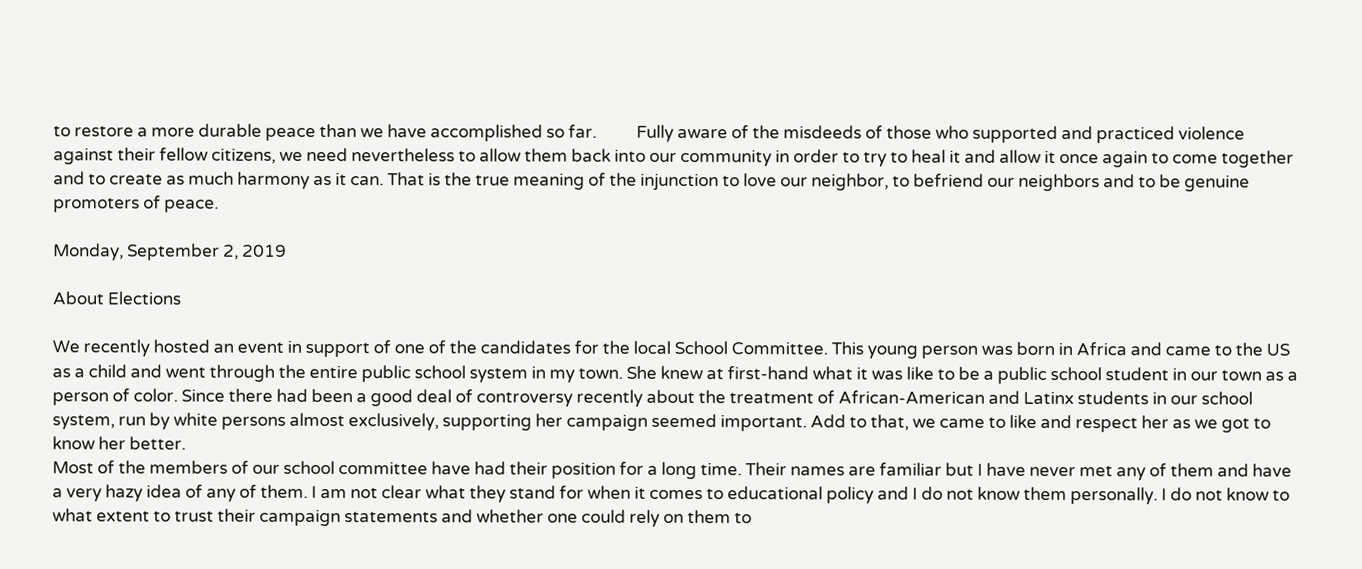to restore a more durable peace than we have accomplished so far.          Fully aware of the misdeeds of those who supported and practiced violence against their fellow citizens, we need nevertheless to allow them back into our community in order to try to heal it and allow it once again to come together and to create as much harmony as it can. That is the true meaning of the injunction to love our neighbor, to befriend our neighbors and to be genuine promoters of peace.

Monday, September 2, 2019

About Elections

We recently hosted an event in support of one of the candidates for the local School Committee. This young person was born in Africa and came to the US as a child and went through the entire public school system in my town. She knew at first-hand what it was like to be a public school student in our town as a person of color. Since there had been a good deal of controversy recently about the treatment of African-American and Latinx students in our school system, run by white persons almost exclusively, supporting her campaign seemed important. Add to that, we came to like and respect her as we got to know her better.
Most of the members of our school committee have had their position for a long time. Their names are familiar but I have never met any of them and have a very hazy idea of any of them. I am not clear what they stand for when it comes to educational policy and I do not know them personally. I do not know to what extent to trust their campaign statements and whether one could rely on them to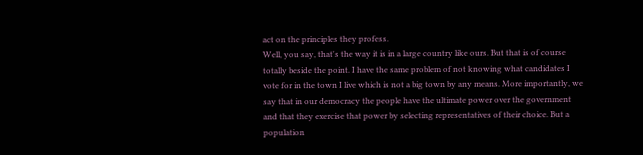act on the principles they profess.
Well, you say, that's the way it is in a large country like ours. But that is of course totally beside the point. I have the same problem of not knowing what candidates I vote for in the town I live which is not a big town by any means. More importantly, we say that in our democracy the people have the ultimate power over the government and that they exercise that power by selecting representatives of their choice. But a population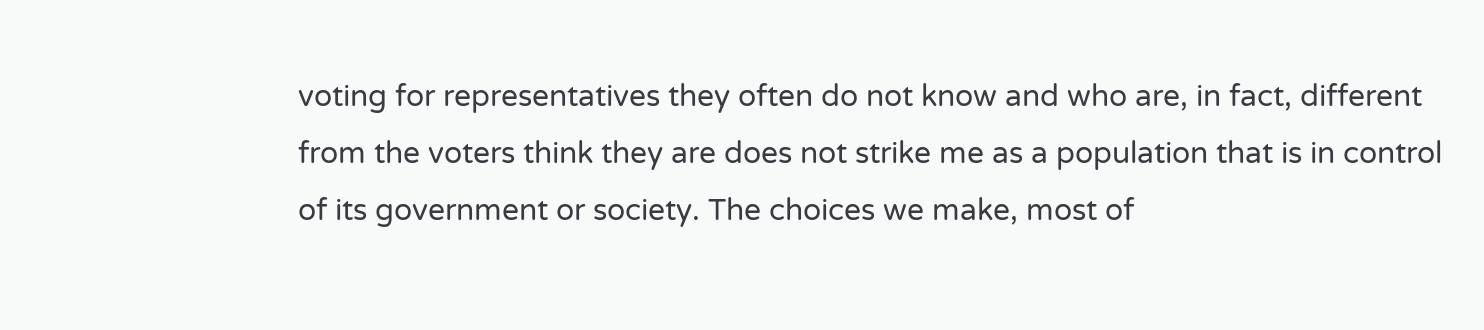voting for representatives they often do not know and who are, in fact, different from the voters think they are does not strike me as a population that is in control of its government or society. The choices we make, most of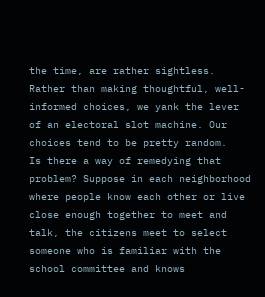the time, are rather sightless. Rather than making thoughtful, well-informed choices, we yank the lever of an electoral slot machine. Our choices tend to be pretty random.
Is there a way of remedying that problem? Suppose in each neighborhood where people know each other or live close enough together to meet and talk, the citizens meet to select someone who is familiar with the school committee and knows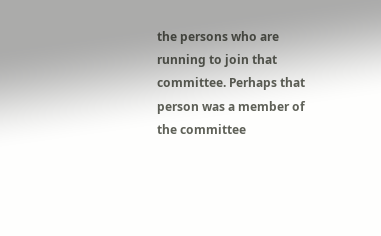the persons who are running to join that committee. Perhaps that person was a member of the committee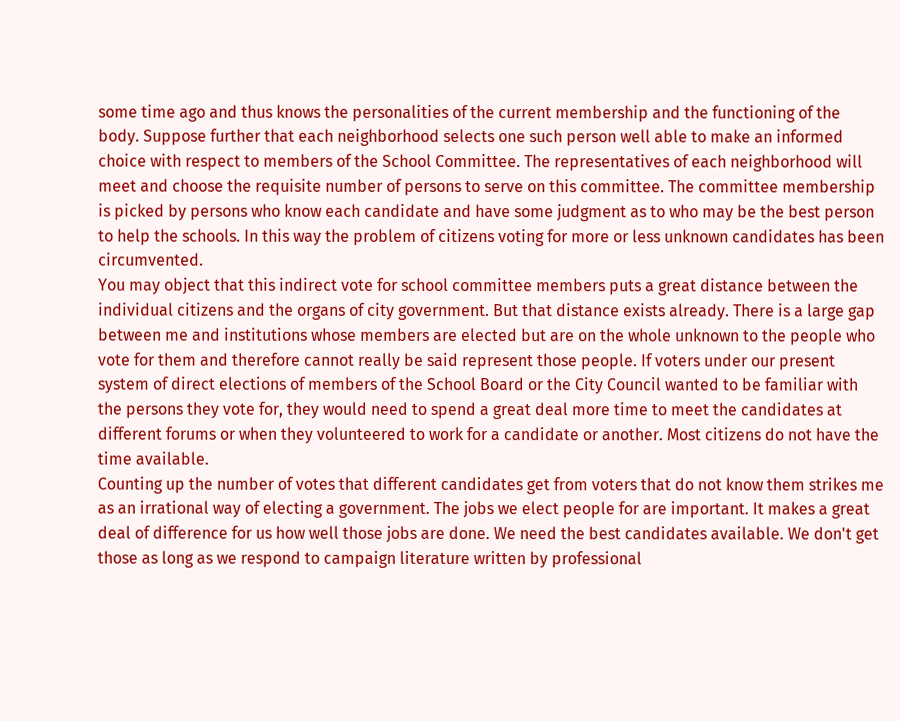some time ago and thus knows the personalities of the current membership and the functioning of the body. Suppose further that each neighborhood selects one such person well able to make an informed choice with respect to members of the School Committee. The representatives of each neighborhood will meet and choose the requisite number of persons to serve on this committee. The committee membership is picked by persons who know each candidate and have some judgment as to who may be the best person to help the schools. In this way the problem of citizens voting for more or less unknown candidates has been circumvented.
You may object that this indirect vote for school committee members puts a great distance between the individual citizens and the organs of city government. But that distance exists already. There is a large gap between me and institutions whose members are elected but are on the whole unknown to the people who vote for them and therefore cannot really be said represent those people. If voters under our present system of direct elections of members of the School Board or the City Council wanted to be familiar with the persons they vote for, they would need to spend a great deal more time to meet the candidates at different forums or when they volunteered to work for a candidate or another. Most citizens do not have the time available.
Counting up the number of votes that different candidates get from voters that do not know them strikes me as an irrational way of electing a government. The jobs we elect people for are important. It makes a great deal of difference for us how well those jobs are done. We need the best candidates available. We don't get those as long as we respond to campaign literature written by professional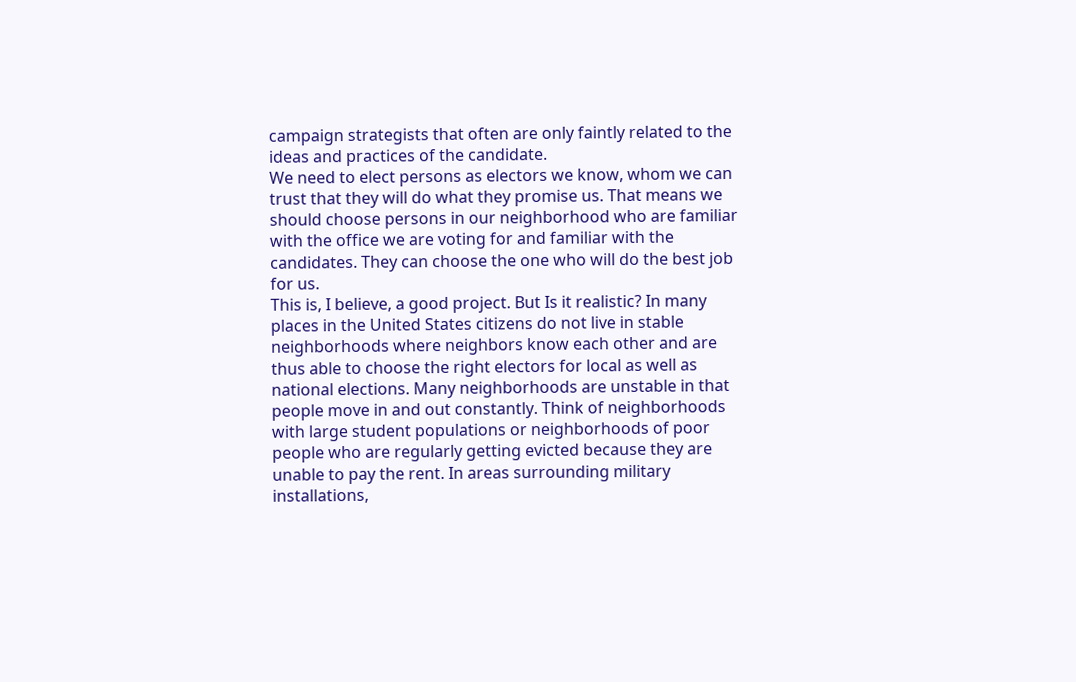campaign strategists that often are only faintly related to the ideas and practices of the candidate.
We need to elect persons as electors we know, whom we can trust that they will do what they promise us. That means we should choose persons in our neighborhood who are familiar with the office we are voting for and familiar with the candidates. They can choose the one who will do the best job for us.
This is, I believe, a good project. But Is it realistic? In many places in the United States citizens do not live in stable neighborhoods where neighbors know each other and are thus able to choose the right electors for local as well as national elections. Many neighborhoods are unstable in that people move in and out constantly. Think of neighborhoods with large student populations or neighborhoods of poor people who are regularly getting evicted because they are unable to pay the rent. In areas surrounding military installations,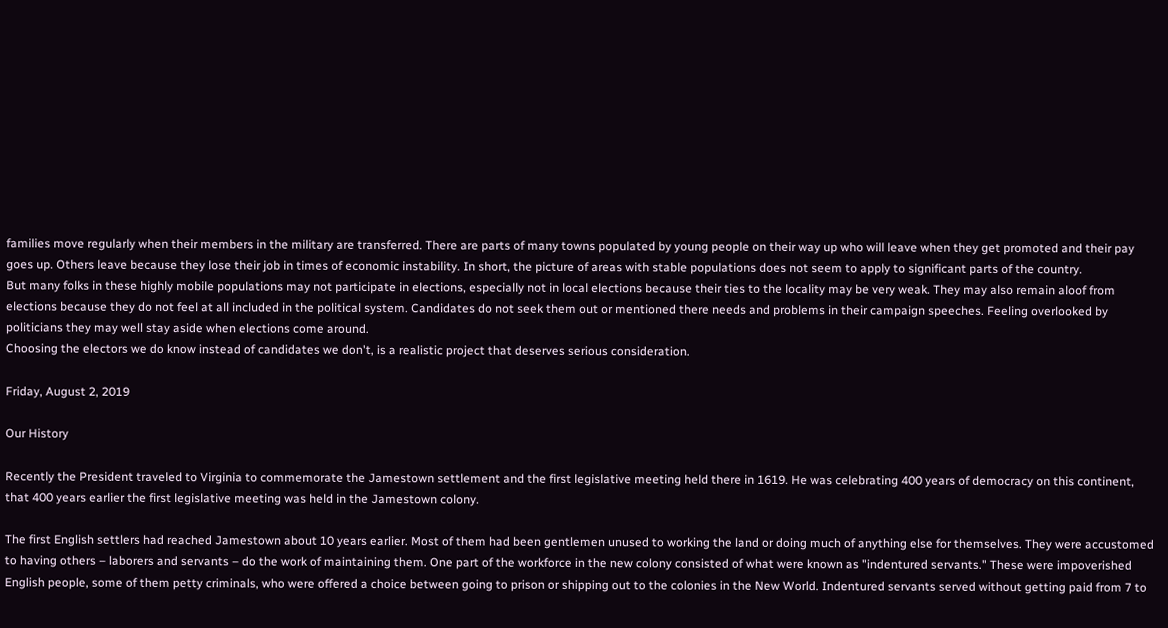families move regularly when their members in the military are transferred. There are parts of many towns populated by young people on their way up who will leave when they get promoted and their pay goes up. Others leave because they lose their job in times of economic instability. In short, the picture of areas with stable populations does not seem to apply to significant parts of the country.
But many folks in these highly mobile populations may not participate in elections, especially not in local elections because their ties to the locality may be very weak. They may also remain aloof from elections because they do not feel at all included in the political system. Candidates do not seek them out or mentioned there needs and problems in their campaign speeches. Feeling overlooked by politicians they may well stay aside when elections come around.
Choosing the electors we do know instead of candidates we don't, is a realistic project that deserves serious consideration.

Friday, August 2, 2019

Our History

Recently the President traveled to Virginia to commemorate the Jamestown settlement and the first legislative meeting held there in 1619. He was celebrating 400 years of democracy on this continent, that 400 years earlier the first legislative meeting was held in the Jamestown colony.

The first English settlers had reached Jamestown about 10 years earlier. Most of them had been gentlemen unused to working the land or doing much of anything else for themselves. They were accustomed to having others – laborers and servants – do the work of maintaining them. One part of the workforce in the new colony consisted of what were known as "indentured servants." These were impoverished English people, some of them petty criminals, who were offered a choice between going to prison or shipping out to the colonies in the New World. Indentured servants served without getting paid from 7 to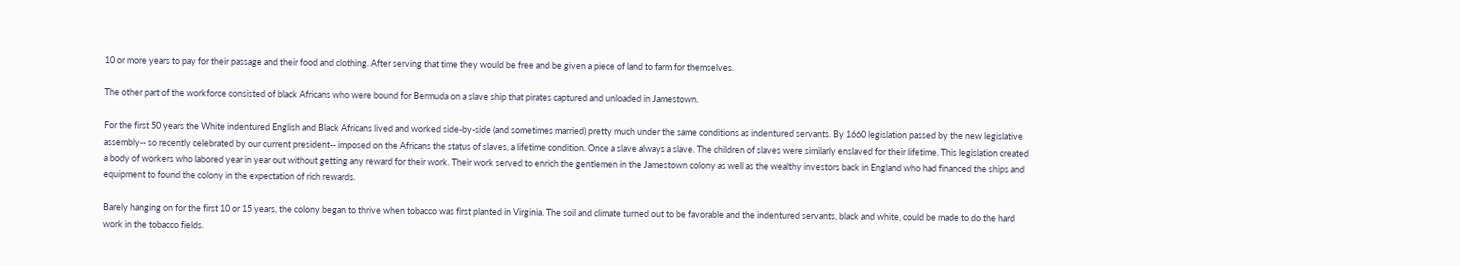10 or more years to pay for their passage and their food and clothing. After serving that time they would be free and be given a piece of land to farm for themselves.

The other part of the workforce consisted of black Africans who were bound for Bermuda on a slave ship that pirates captured and unloaded in Jamestown.

For the first 50 years the White indentured English and Black Africans lived and worked side-by-side (and sometimes married) pretty much under the same conditions as indentured servants. By 1660 legislation passed by the new legislative assembly-- so recently celebrated by our current president-- imposed on the Africans the status of slaves, a lifetime condition. Once a slave always a slave. The children of slaves were similarly enslaved for their lifetime. This legislation created a body of workers who labored year in year out without getting any reward for their work. Their work served to enrich the gentlemen in the Jamestown colony as well as the wealthy investors back in England who had financed the ships and equipment to found the colony in the expectation of rich rewards.

Barely hanging on for the first 10 or 15 years, the colony began to thrive when tobacco was first planted in Virginia. The soil and climate turned out to be favorable and the indentured servants, black and white, could be made to do the hard work in the tobacco fields.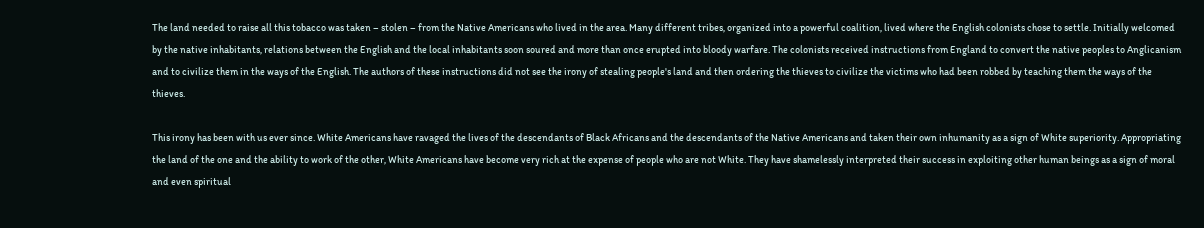The land needed to raise all this tobacco was taken – stolen – from the Native Americans who lived in the area. Many different tribes, organized into a powerful coalition, lived where the English colonists chose to settle. Initially welcomed by the native inhabitants, relations between the English and the local inhabitants soon soured and more than once erupted into bloody warfare. The colonists received instructions from England to convert the native peoples to Anglicanism and to civilize them in the ways of the English. The authors of these instructions did not see the irony of stealing people's land and then ordering the thieves to civilize the victims who had been robbed by teaching them the ways of the thieves.

This irony has been with us ever since. White Americans have ravaged the lives of the descendants of Black Africans and the descendants of the Native Americans and taken their own inhumanity as a sign of White superiority. Appropriating the land of the one and the ability to work of the other, White Americans have become very rich at the expense of people who are not White. They have shamelessly interpreted their success in exploiting other human beings as a sign of moral and even spiritual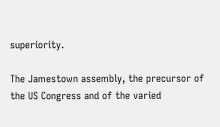superiority.

The Jamestown assembly, the precursor of the US Congress and of the varied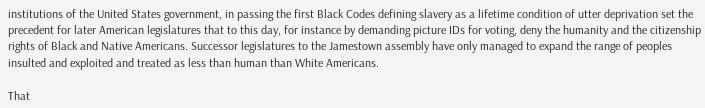institutions of the United States government, in passing the first Black Codes defining slavery as a lifetime condition of utter deprivation set the precedent for later American legislatures that to this day, for instance by demanding picture IDs for voting, deny the humanity and the citizenship rights of Black and Native Americans. Successor legislatures to the Jamestown assembly have only managed to expand the range of peoples insulted and exploited and treated as less than human than White Americans.

That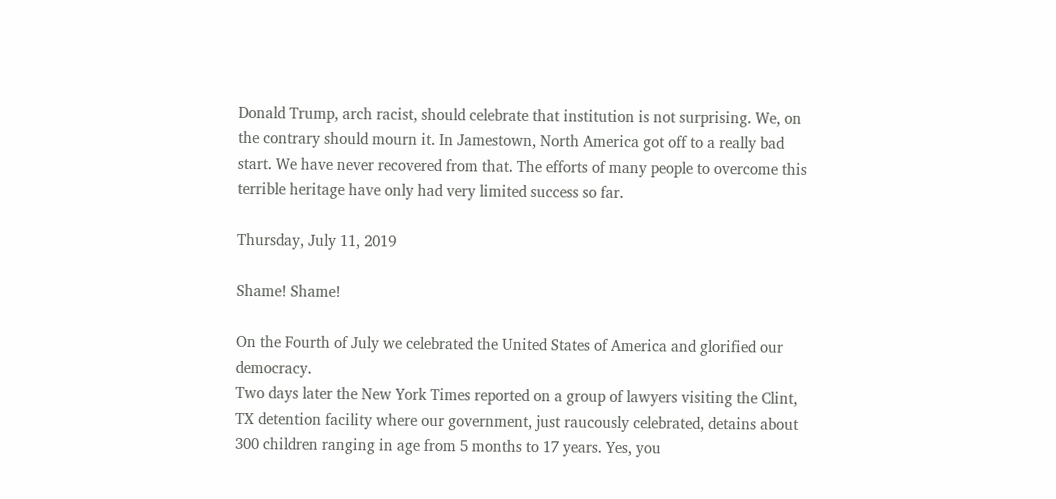Donald Trump, arch racist, should celebrate that institution is not surprising. We, on the contrary should mourn it. In Jamestown, North America got off to a really bad start. We have never recovered from that. The efforts of many people to overcome this terrible heritage have only had very limited success so far.

Thursday, July 11, 2019

Shame! Shame!

On the Fourth of July we celebrated the United States of America and glorified our democracy.
Two days later the New York Times reported on a group of lawyers visiting the Clint, TX detention facility where our government, just raucously celebrated, detains about 300 children ranging in age from 5 months to 17 years. Yes, you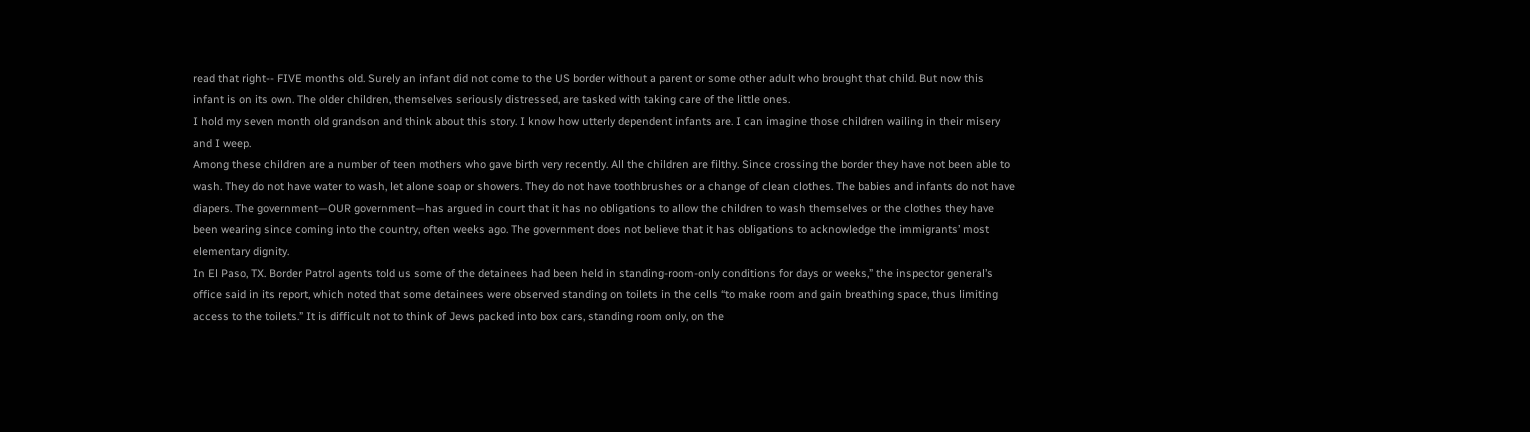read that right-- FIVE months old. Surely an infant did not come to the US border without a parent or some other adult who brought that child. But now this infant is on its own. The older children, themselves seriously distressed, are tasked with taking care of the little ones.
I hold my seven month old grandson and think about this story. I know how utterly dependent infants are. I can imagine those children wailing in their misery and I weep.
Among these children are a number of teen mothers who gave birth very recently. All the children are filthy. Since crossing the border they have not been able to wash. They do not have water to wash, let alone soap or showers. They do not have toothbrushes or a change of clean clothes. The babies and infants do not have diapers. The government—OUR government—has argued in court that it has no obligations to allow the children to wash themselves or the clothes they have been wearing since coming into the country, often weeks ago. The government does not believe that it has obligations to acknowledge the immigrants’ most elementary dignity.
In El Paso, TX. Border Patrol agents told us some of the detainees had been held in standing-room-only conditions for days or weeks,” the inspector general’s office said in its report, which noted that some detainees were observed standing on toilets in the cells “to make room and gain breathing space, thus limiting access to the toilets.” It is difficult not to think of Jews packed into box cars, standing room only, on the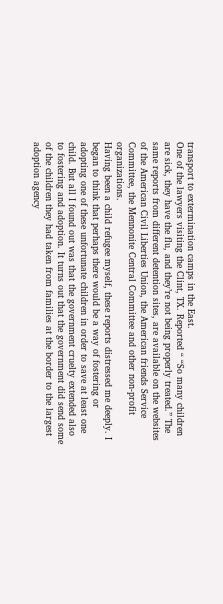transport to extermination camps in the East.
One of the lawyers visiting the Clint, TX. Reported “ “So many children are sick, they have the flu, and they’re not being properly treated.” The same reports from different detention sites, are available on the websites of the American Civil Liberties Union, the American friends Service Committee, the Mennonite Central Committee and other non-profit organizations.
Having been a child refugee myself, these reports distressed me deeply. I began to think that perhaps there would be a way of fostering or adopting one of these unfortunate children in order to save at least one child. But all I found out was that the government cruelty extended also to fostering and adoption. It turns out that the government did send some of the children they had taken from families at the border to the largest adoption agency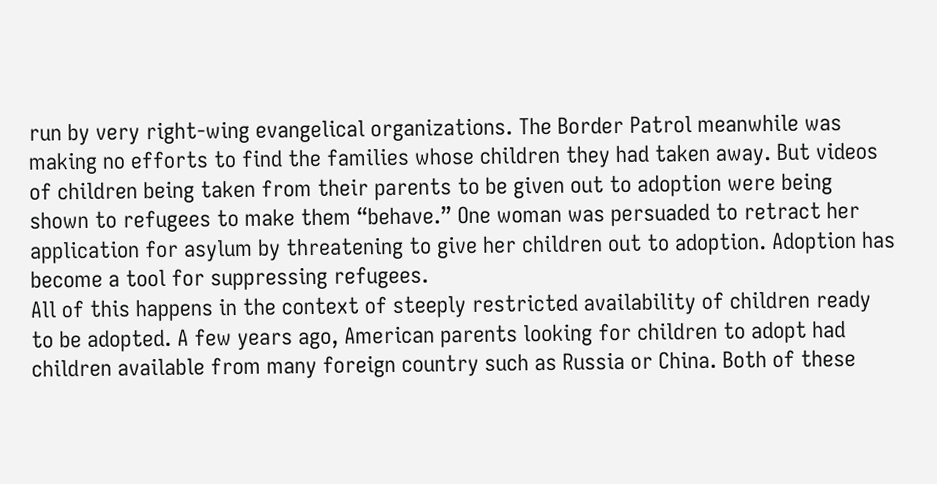run by very right-wing evangelical organizations. The Border Patrol meanwhile was making no efforts to find the families whose children they had taken away. But videos of children being taken from their parents to be given out to adoption were being shown to refugees to make them “behave.” One woman was persuaded to retract her application for asylum by threatening to give her children out to adoption. Adoption has become a tool for suppressing refugees.
All of this happens in the context of steeply restricted availability of children ready to be adopted. A few years ago, American parents looking for children to adopt had children available from many foreign country such as Russia or China. Both of these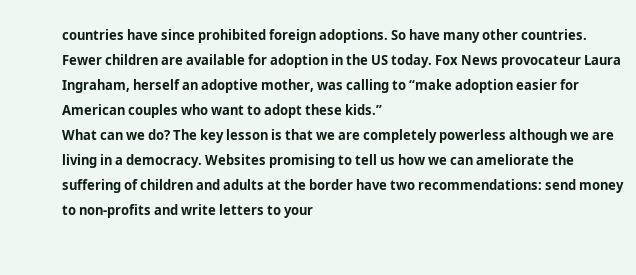countries have since prohibited foreign adoptions. So have many other countries. Fewer children are available for adoption in the US today. Fox News provocateur Laura Ingraham, herself an adoptive mother, was calling to “make adoption easier for American couples who want to adopt these kids.”
What can we do? The key lesson is that we are completely powerless although we are living in a democracy. Websites promising to tell us how we can ameliorate the suffering of children and adults at the border have two recommendations: send money to non-profits and write letters to your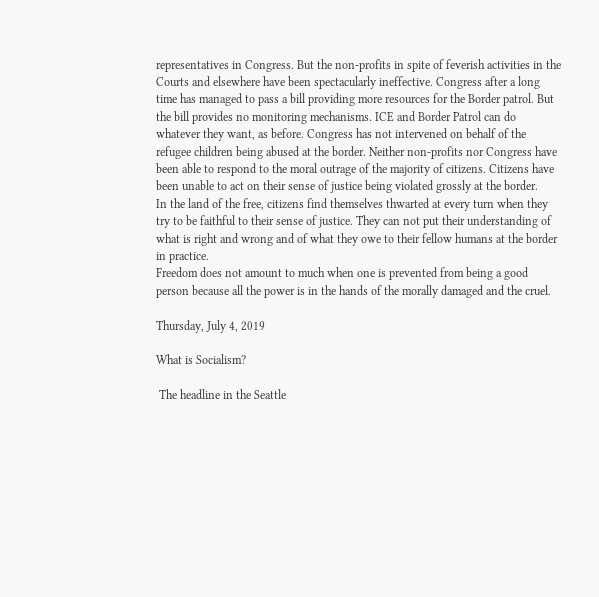representatives in Congress. But the non-profits in spite of feverish activities in the Courts and elsewhere have been spectacularly ineffective. Congress after a long time has managed to pass a bill providing more resources for the Border patrol. But the bill provides no monitoring mechanisms. ICE and Border Patrol can do whatever they want, as before. Congress has not intervened on behalf of the refugee children being abused at the border. Neither non-profits nor Congress have been able to respond to the moral outrage of the majority of citizens. Citizens have been unable to act on their sense of justice being violated grossly at the border.
In the land of the free, citizens find themselves thwarted at every turn when they try to be faithful to their sense of justice. They can not put their understanding of what is right and wrong and of what they owe to their fellow humans at the border in practice.
Freedom does not amount to much when one is prevented from being a good person because all the power is in the hands of the morally damaged and the cruel.

Thursday, July 4, 2019

What is Socialism?

 The headline in the Seattle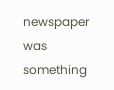newspaper was something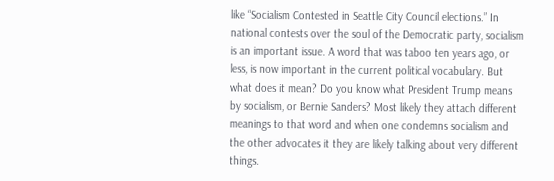like “Socialism Contested in Seattle City Council elections.” In national contests over the soul of the Democratic party, socialism is an important issue. A word that was taboo ten years ago, or less, is now important in the current political vocabulary. But what does it mean? Do you know what President Trump means by socialism, or Bernie Sanders? Most likely they attach different meanings to that word and when one condemns socialism and the other advocates it they are likely talking about very different things.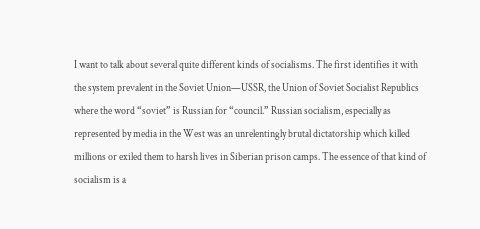I want to talk about several quite different kinds of socialisms. The first identifies it with the system prevalent in the Soviet Union—USSR, the Union of Soviet Socialist Republics where the word “soviet” is Russian for “council.” Russian socialism, especially as represented by media in the West was an unrelentingly brutal dictatorship which killed millions or exiled them to harsh lives in Siberian prison camps. The essence of that kind of socialism is a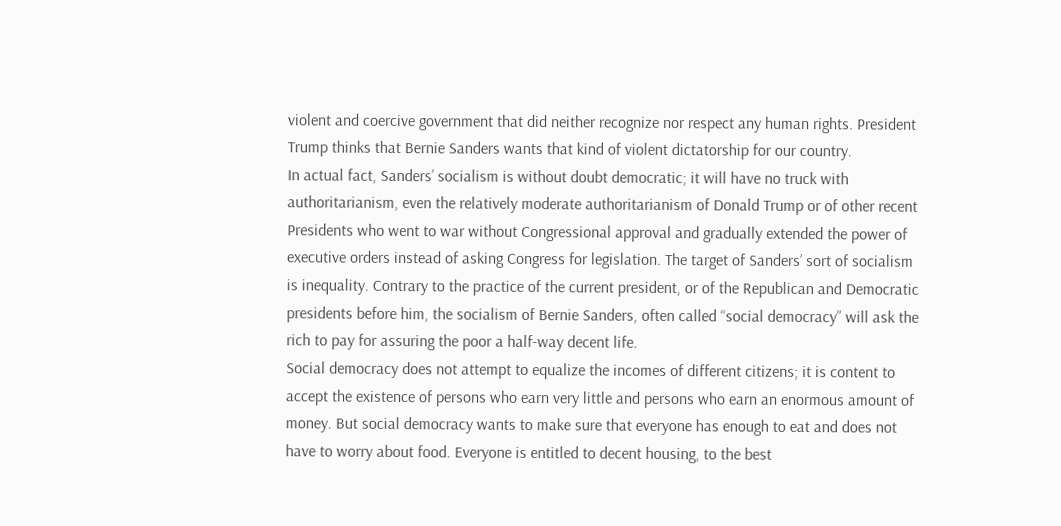violent and coercive government that did neither recognize nor respect any human rights. President Trump thinks that Bernie Sanders wants that kind of violent dictatorship for our country.
In actual fact, Sanders’ socialism is without doubt democratic; it will have no truck with authoritarianism, even the relatively moderate authoritarianism of Donald Trump or of other recent Presidents who went to war without Congressional approval and gradually extended the power of executive orders instead of asking Congress for legislation. The target of Sanders’ sort of socialism is inequality. Contrary to the practice of the current president, or of the Republican and Democratic presidents before him, the socialism of Bernie Sanders, often called “social democracy” will ask the rich to pay for assuring the poor a half-way decent life.
Social democracy does not attempt to equalize the incomes of different citizens; it is content to accept the existence of persons who earn very little and persons who earn an enormous amount of money. But social democracy wants to make sure that everyone has enough to eat and does not have to worry about food. Everyone is entitled to decent housing, to the best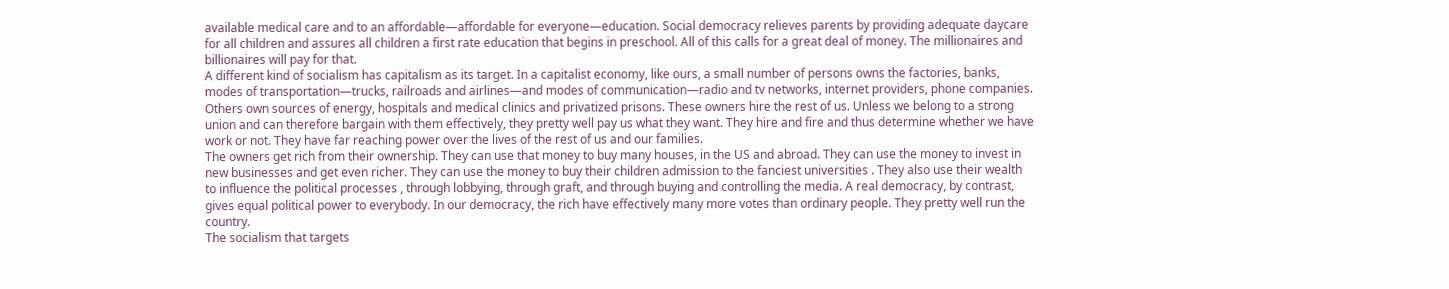available medical care and to an affordable—affordable for everyone—education. Social democracy relieves parents by providing adequate daycare for all children and assures all children a first rate education that begins in preschool. All of this calls for a great deal of money. The millionaires and billionaires will pay for that.
A different kind of socialism has capitalism as its target. In a capitalist economy, like ours, a small number of persons owns the factories, banks, modes of transportation—trucks, railroads and airlines—and modes of communication—radio and tv networks, internet providers, phone companies. Others own sources of energy, hospitals and medical clinics and privatized prisons. These owners hire the rest of us. Unless we belong to a strong union and can therefore bargain with them effectively, they pretty well pay us what they want. They hire and fire and thus determine whether we have work or not. They have far reaching power over the lives of the rest of us and our families.
The owners get rich from their ownership. They can use that money to buy many houses, in the US and abroad. They can use the money to invest in new businesses and get even richer. They can use the money to buy their children admission to the fanciest universities . They also use their wealth to influence the political processes , through lobbying, through graft, and through buying and controlling the media. A real democracy, by contrast, gives equal political power to everybody. In our democracy, the rich have effectively many more votes than ordinary people. They pretty well run the country.
The socialism that targets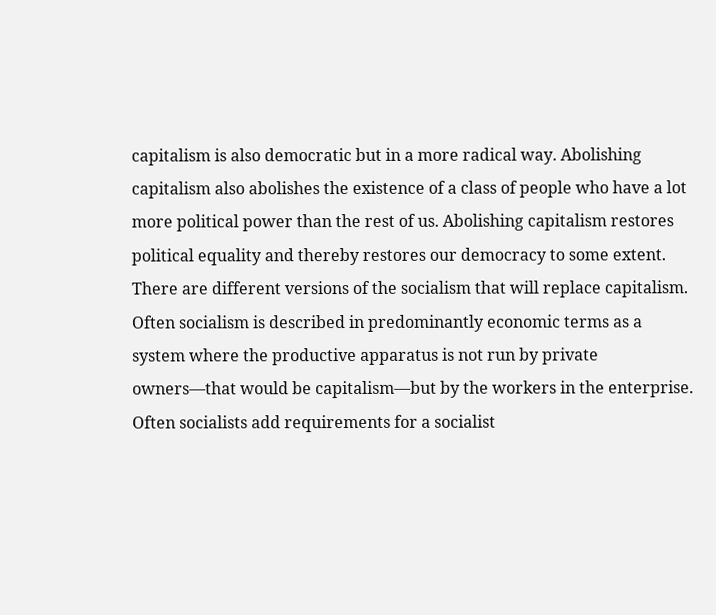capitalism is also democratic but in a more radical way. Abolishing capitalism also abolishes the existence of a class of people who have a lot more political power than the rest of us. Abolishing capitalism restores political equality and thereby restores our democracy to some extent.
There are different versions of the socialism that will replace capitalism. Often socialism is described in predominantly economic terms as a system where the productive apparatus is not run by private owners—that would be capitalism—but by the workers in the enterprise. Often socialists add requirements for a socialist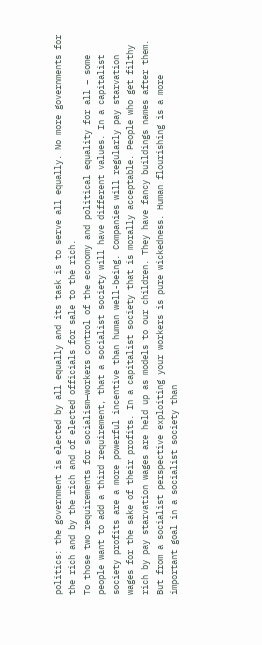politics: the government is elected by all equally and its task is to serve all equally. No more governments for the rich and by the rich and of elected officials for sale to the rich.
To those two requirements for socialism—workers control of the economy and political equality for all – some people want to add a third requirement, that a socialist society will have different values. In a capitalist society profits are a more powerful incentive than human well-being. Companies will regularly pay starvation wages for the sake of their profits. In a capitalist society that is morally acceptable. People who get filthy rich by pay starvation wages are held up as models to our children. They have fancy buildings names after them. But from a socialist perspective exploiting your workers is pure wickedness. Human flourishing is a more important goal in a socialist society than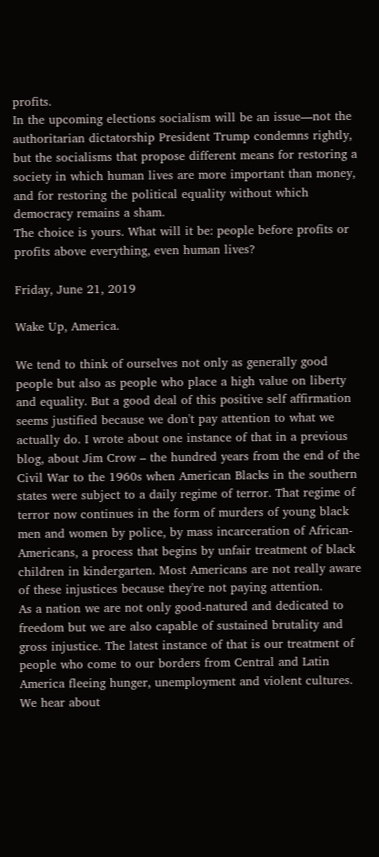profits.
In the upcoming elections socialism will be an issue—not the authoritarian dictatorship President Trump condemns rightly, but the socialisms that propose different means for restoring a society in which human lives are more important than money, and for restoring the political equality without which democracy remains a sham.
The choice is yours. What will it be: people before profits or profits above everything, even human lives?

Friday, June 21, 2019

Wake Up, America.

We tend to think of ourselves not only as generally good people but also as people who place a high value on liberty and equality. But a good deal of this positive self affirmation seems justified because we don't pay attention to what we actually do. I wrote about one instance of that in a previous blog, about Jim Crow – the hundred years from the end of the Civil War to the 1960s when American Blacks in the southern states were subject to a daily regime of terror. That regime of terror now continues in the form of murders of young black men and women by police, by mass incarceration of African-Americans, a process that begins by unfair treatment of black children in kindergarten. Most Americans are not really aware of these injustices because they're not paying attention.
As a nation we are not only good-natured and dedicated to freedom but we are also capable of sustained brutality and gross injustice. The latest instance of that is our treatment of people who come to our borders from Central and Latin America fleeing hunger, unemployment and violent cultures. We hear about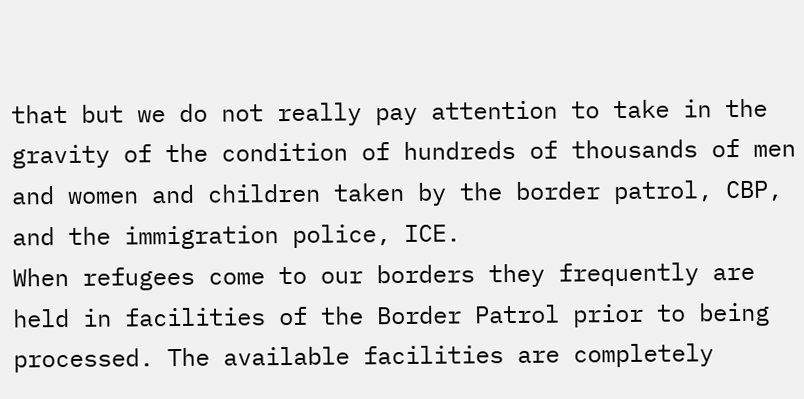that but we do not really pay attention to take in the gravity of the condition of hundreds of thousands of men and women and children taken by the border patrol, CBP, and the immigration police, ICE.
When refugees come to our borders they frequently are held in facilities of the Border Patrol prior to being processed. The available facilities are completely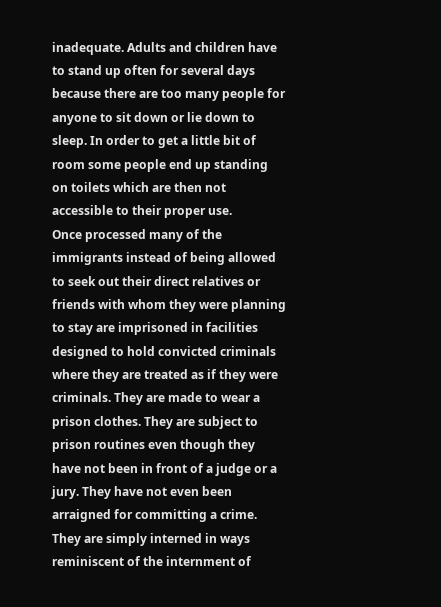inadequate. Adults and children have to stand up often for several days because there are too many people for anyone to sit down or lie down to sleep. In order to get a little bit of room some people end up standing on toilets which are then not accessible to their proper use.
Once processed many of the immigrants instead of being allowed to seek out their direct relatives or friends with whom they were planning to stay are imprisoned in facilities designed to hold convicted criminals where they are treated as if they were criminals. They are made to wear a prison clothes. They are subject to prison routines even though they have not been in front of a judge or a jury. They have not even been arraigned for committing a crime. They are simply interned in ways reminiscent of the internment of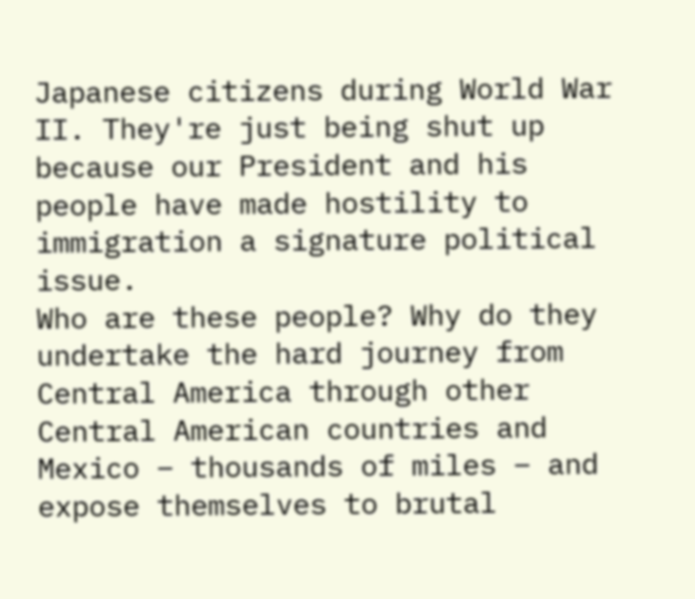Japanese citizens during World War II. They're just being shut up because our President and his people have made hostility to immigration a signature political issue.
Who are these people? Why do they undertake the hard journey from Central America through other Central American countries and Mexico – thousands of miles – and expose themselves to brutal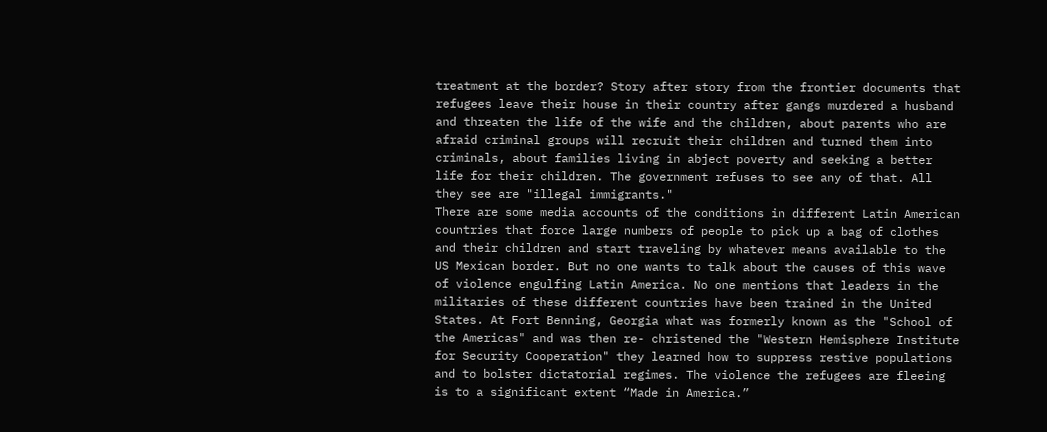treatment at the border? Story after story from the frontier documents that refugees leave their house in their country after gangs murdered a husband and threaten the life of the wife and the children, about parents who are afraid criminal groups will recruit their children and turned them into criminals, about families living in abject poverty and seeking a better life for their children. The government refuses to see any of that. All they see are "illegal immigrants."
There are some media accounts of the conditions in different Latin American countries that force large numbers of people to pick up a bag of clothes and their children and start traveling by whatever means available to the US Mexican border. But no one wants to talk about the causes of this wave of violence engulfing Latin America. No one mentions that leaders in the militaries of these different countries have been trained in the United States. At Fort Benning, Georgia what was formerly known as the "School of the Americas" and was then re- christened the "Western Hemisphere Institute for Security Cooperation" they learned how to suppress restive populations and to bolster dictatorial regimes. The violence the refugees are fleeing is to a significant extent “Made in America.”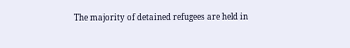The majority of detained refugees are held in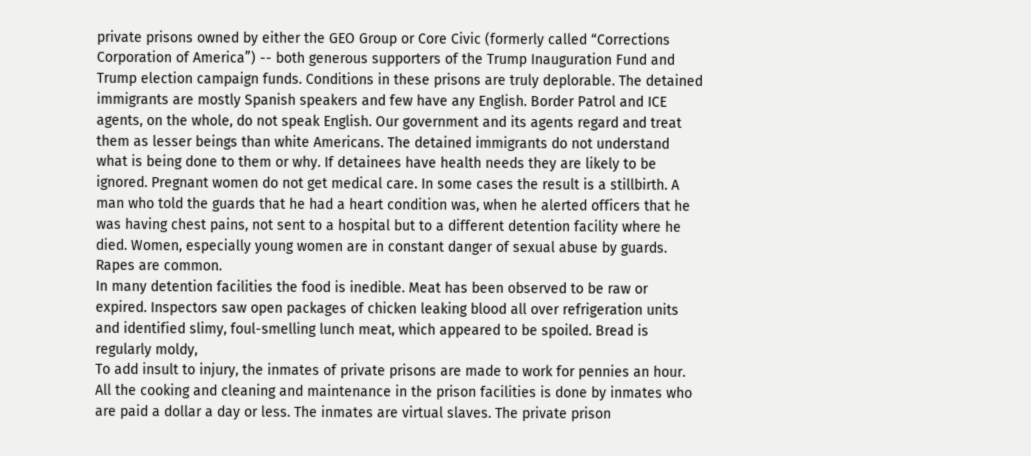private prisons owned by either the GEO Group or Core Civic (formerly called “Corrections Corporation of America”) -- both generous supporters of the Trump Inauguration Fund and Trump election campaign funds. Conditions in these prisons are truly deplorable. The detained immigrants are mostly Spanish speakers and few have any English. Border Patrol and ICE agents, on the whole, do not speak English. Our government and its agents regard and treat them as lesser beings than white Americans. The detained immigrants do not understand what is being done to them or why. If detainees have health needs they are likely to be ignored. Pregnant women do not get medical care. In some cases the result is a stillbirth. A man who told the guards that he had a heart condition was, when he alerted officers that he was having chest pains, not sent to a hospital but to a different detention facility where he died. Women, especially young women are in constant danger of sexual abuse by guards. Rapes are common.
In many detention facilities the food is inedible. Meat has been observed to be raw or expired. Inspectors saw open packages of chicken leaking blood all over refrigeration units and identified slimy, foul-smelling lunch meat, which appeared to be spoiled. Bread is regularly moldy,
To add insult to injury, the inmates of private prisons are made to work for pennies an hour. All the cooking and cleaning and maintenance in the prison facilities is done by inmates who are paid a dollar a day or less. The inmates are virtual slaves. The private prison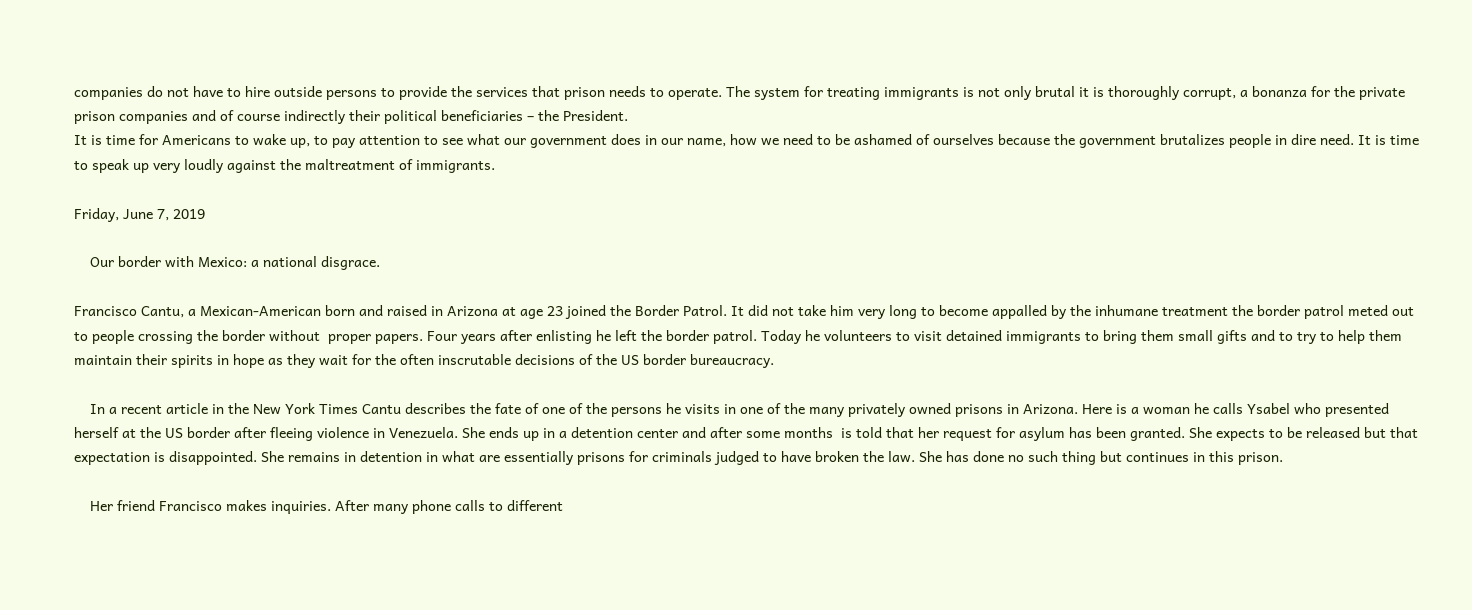companies do not have to hire outside persons to provide the services that prison needs to operate. The system for treating immigrants is not only brutal it is thoroughly corrupt, a bonanza for the private prison companies and of course indirectly their political beneficiaries – the President.
It is time for Americans to wake up, to pay attention to see what our government does in our name, how we need to be ashamed of ourselves because the government brutalizes people in dire need. It is time to speak up very loudly against the maltreatment of immigrants.

Friday, June 7, 2019

    Our border with Mexico: a national disgrace.

Francisco Cantu, a Mexican-American born and raised in Arizona at age 23 joined the Border Patrol. It did not take him very long to become appalled by the inhumane treatment the border patrol meted out to people crossing the border without  proper papers. Four years after enlisting he left the border patrol. Today he volunteers to visit detained immigrants to bring them small gifts and to try to help them maintain their spirits in hope as they wait for the often inscrutable decisions of the US border bureaucracy.

    In a recent article in the New York Times Cantu describes the fate of one of the persons he visits in one of the many privately owned prisons in Arizona. Here is a woman he calls Ysabel who presented herself at the US border after fleeing violence in Venezuela. She ends up in a detention center and after some months  is told that her request for asylum has been granted. She expects to be released but that expectation is disappointed. She remains in detention in what are essentially prisons for criminals judged to have broken the law. She has done no such thing but continues in this prison.

    Her friend Francisco makes inquiries. After many phone calls to different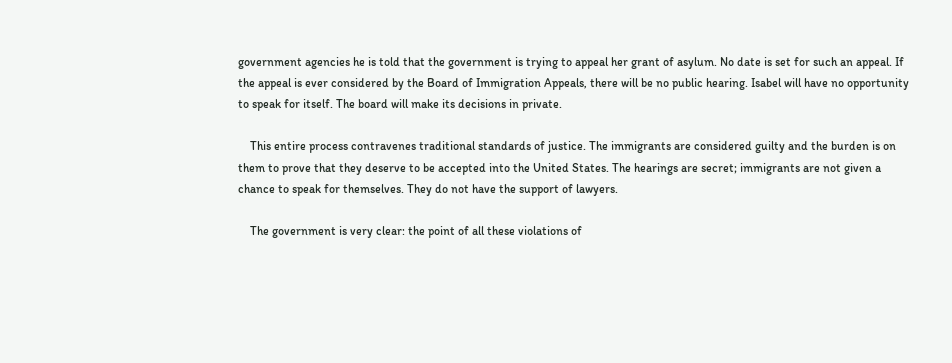government agencies he is told that the government is trying to appeal her grant of asylum. No date is set for such an appeal. If the appeal is ever considered by the Board of Immigration Appeals, there will be no public hearing. Isabel will have no opportunity to speak for itself. The board will make its decisions in private.

    This entire process contravenes traditional standards of justice. The immigrants are considered guilty and the burden is on them to prove that they deserve to be accepted into the United States. The hearings are secret; immigrants are not given a chance to speak for themselves. They do not have the support of lawyers.

    The government is very clear: the point of all these violations of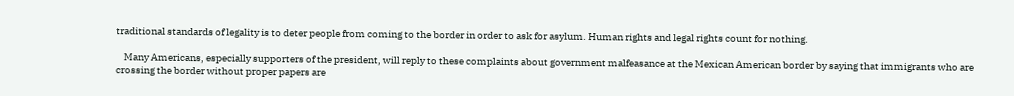traditional standards of legality is to deter people from coming to the border in order to ask for asylum. Human rights and legal rights count for nothing.

    Many Americans, especially supporters of the president, will reply to these complaints about government malfeasance at the Mexican American border by saying that immigrants who are crossing the border without proper papers are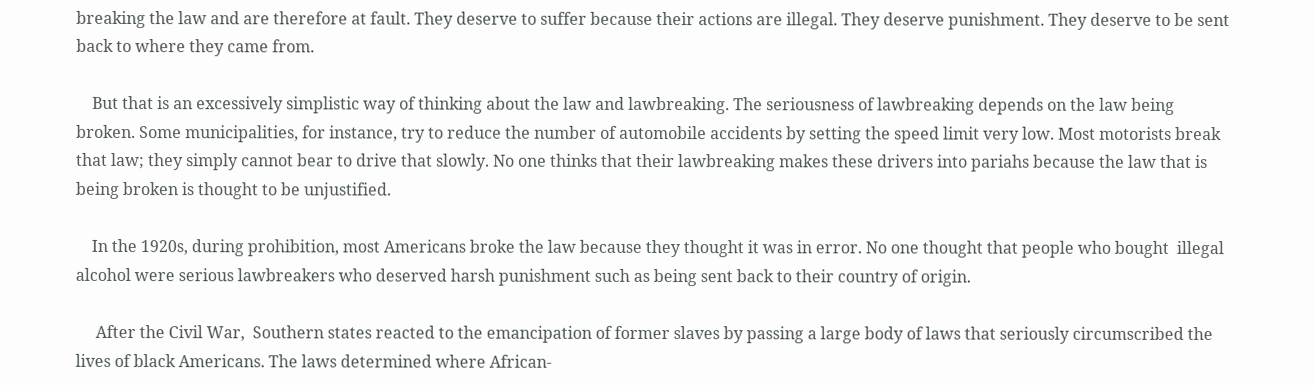breaking the law and are therefore at fault. They deserve to suffer because their actions are illegal. They deserve punishment. They deserve to be sent back to where they came from.

    But that is an excessively simplistic way of thinking about the law and lawbreaking. The seriousness of lawbreaking depends on the law being broken. Some municipalities, for instance, try to reduce the number of automobile accidents by setting the speed limit very low. Most motorists break that law; they simply cannot bear to drive that slowly. No one thinks that their lawbreaking makes these drivers into pariahs because the law that is being broken is thought to be unjustified.

    In the 1920s, during prohibition, most Americans broke the law because they thought it was in error. No one thought that people who bought  illegal alcohol were serious lawbreakers who deserved harsh punishment such as being sent back to their country of origin.

     After the Civil War,  Southern states reacted to the emancipation of former slaves by passing a large body of laws that seriously circumscribed the lives of black Americans. The laws determined where African-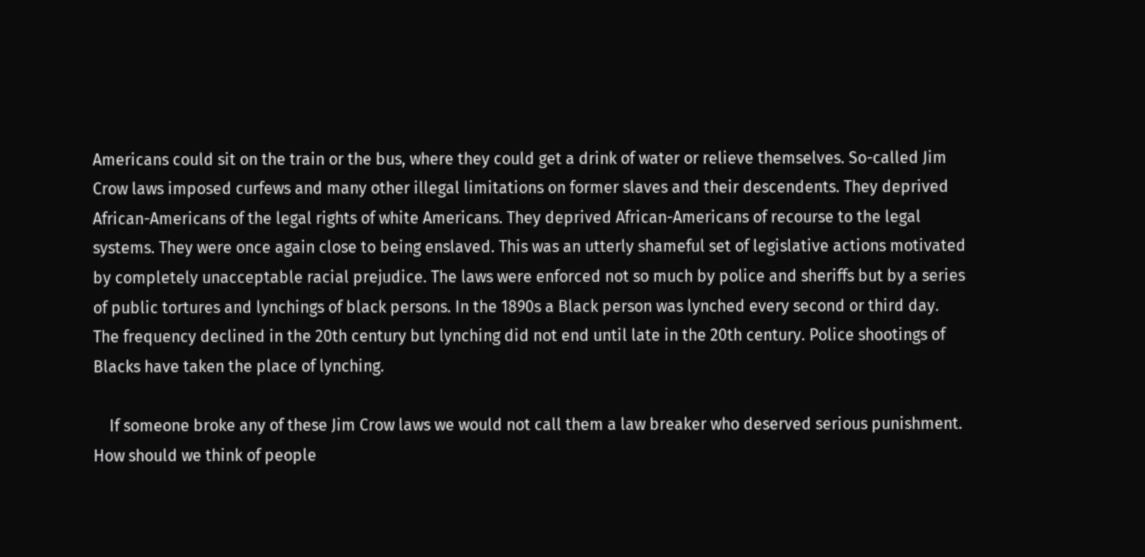Americans could sit on the train or the bus, where they could get a drink of water or relieve themselves. So-called Jim Crow laws imposed curfews and many other illegal limitations on former slaves and their descendents. They deprived African-Americans of the legal rights of white Americans. They deprived African-Americans of recourse to the legal systems. They were once again close to being enslaved. This was an utterly shameful set of legislative actions motivated by completely unacceptable racial prejudice. The laws were enforced not so much by police and sheriffs but by a series of public tortures and lynchings of black persons. In the 1890s a Black person was lynched every second or third day. The frequency declined in the 20th century but lynching did not end until late in the 20th century. Police shootings of Blacks have taken the place of lynching.

    If someone broke any of these Jim Crow laws we would not call them a law breaker who deserved serious punishment. How should we think of people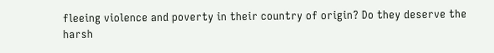fleeing violence and poverty in their country of origin? Do they deserve the harsh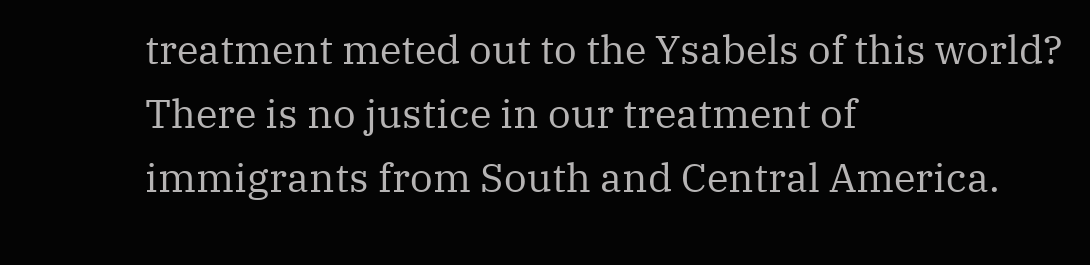treatment meted out to the Ysabels of this world? There is no justice in our treatment of immigrants from South and Central America.